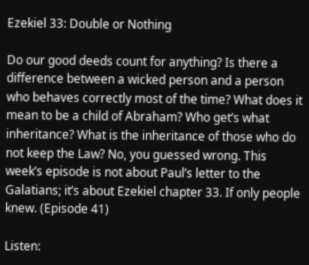Ezekiel 33: Double or Nothing

Do our good deeds count for anything? Is there a difference between a wicked person and a person who behaves correctly most of the time? What does it mean to be a child of Abraham? Who get’s what inheritance? What is the inheritance of those who do not keep the Law? No, you guessed wrong. This week’s episode is not about Paul’s letter to the Galatians; it’s about Ezekiel chapter 33. If only people knew. (Episode 41)

Listen: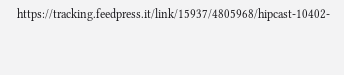https://tracking.feedpress.it/link/15937/4805968/hipcast-10402-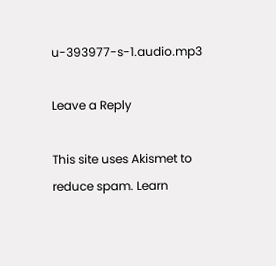u-393977-s-1.audio.mp3

Leave a Reply

This site uses Akismet to reduce spam. Learn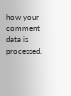how your comment data is processed.